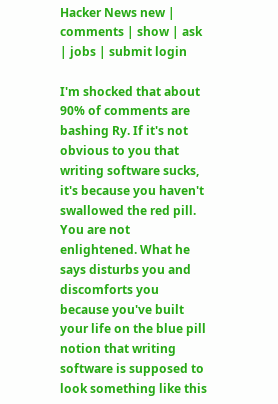Hacker News new | comments | show | ask | jobs | submit login

I'm shocked that about 90% of comments are bashing Ry. If it's not obvious to you that writing software sucks, it's because you haven't swallowed the red pill. You are not enlightened. What he says disturbs you and discomforts you because you've built your life on the blue pill notion that writing software is supposed to look something like this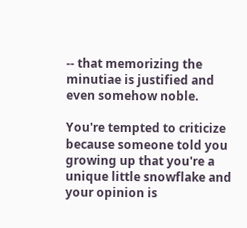-- that memorizing the minutiae is justified and even somehow noble.

You're tempted to criticize because someone told you growing up that you're a unique little snowflake and your opinion is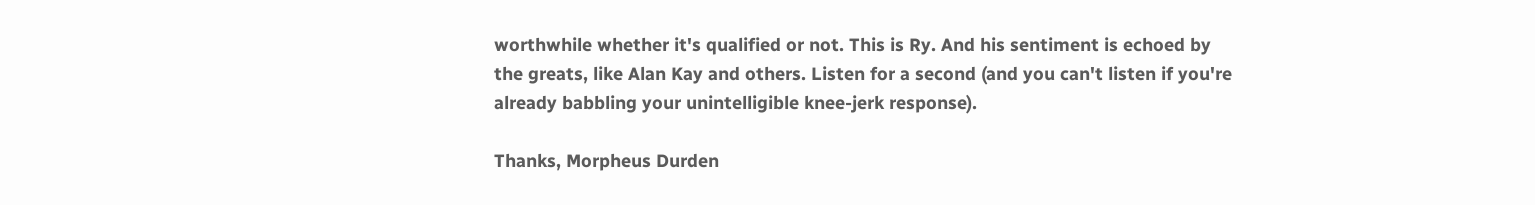worthwhile whether it's qualified or not. This is Ry. And his sentiment is echoed by the greats, like Alan Kay and others. Listen for a second (and you can't listen if you're already babbling your unintelligible knee-jerk response).

Thanks, Morpheus Durden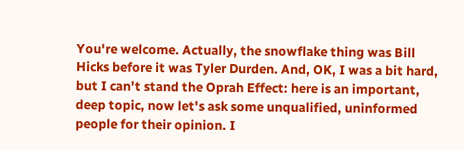You're welcome. Actually, the snowflake thing was Bill Hicks before it was Tyler Durden. And, OK, I was a bit hard, but I can't stand the Oprah Effect: here is an important, deep topic, now let's ask some unqualified, uninformed people for their opinion. I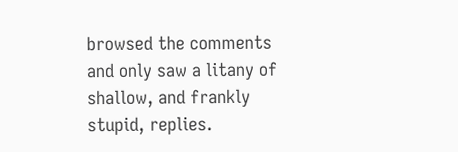browsed the comments and only saw a litany of shallow, and frankly stupid, replies.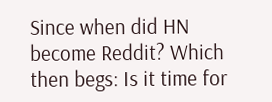Since when did HN become Reddit? Which then begs: Is it time for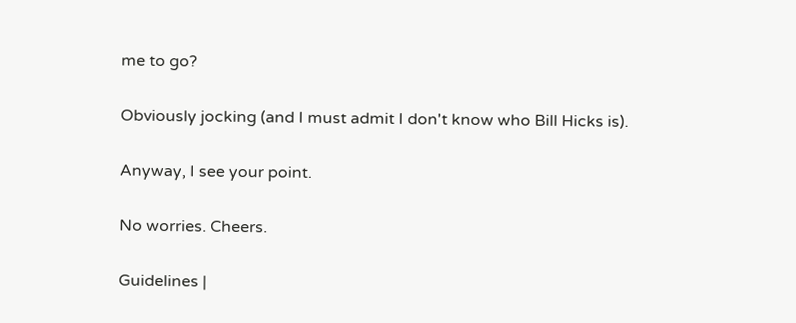me to go?

Obviously jocking (and I must admit I don't know who Bill Hicks is).

Anyway, I see your point.

No worries. Cheers.

Guidelines |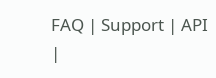FAQ | Support | API |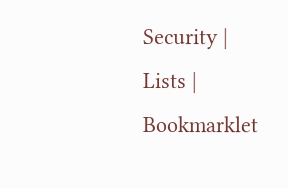Security | Lists | Bookmarklet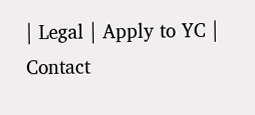| Legal | Apply to YC | Contact